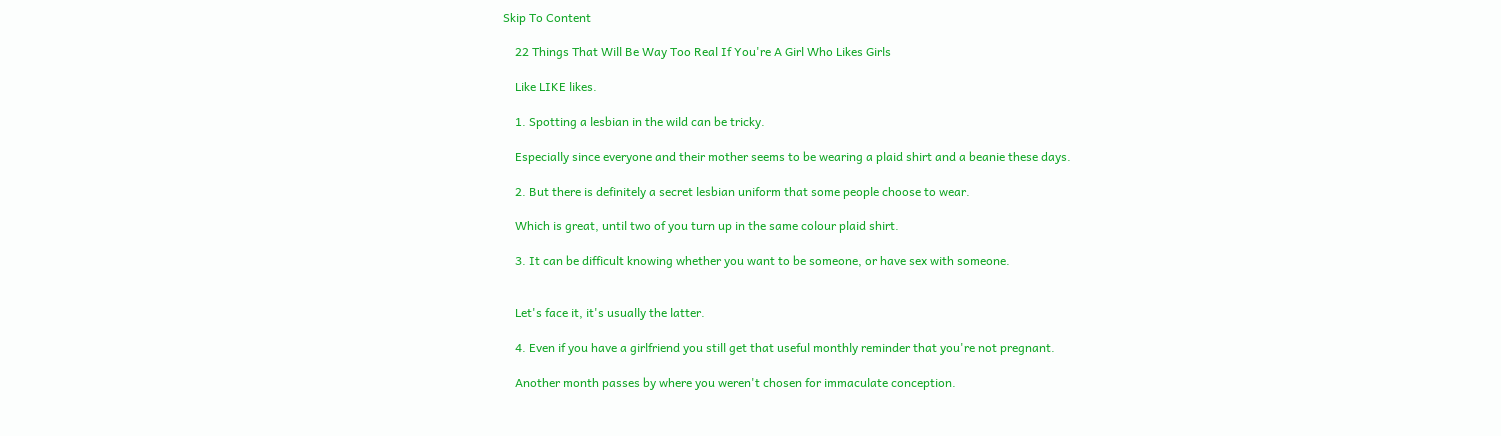Skip To Content

    22 Things That Will Be Way Too Real If You're A Girl Who Likes Girls

    Like LIKE likes.

    1. Spotting a lesbian in the wild can be tricky.

    Especially since everyone and their mother seems to be wearing a plaid shirt and a beanie these days.

    2. But there is definitely a secret lesbian uniform that some people choose to wear.

    Which is great, until two of you turn up in the same colour plaid shirt.

    3. It can be difficult knowing whether you want to be someone, or have sex with someone.


    Let's face it, it's usually the latter.

    4. Even if you have a girlfriend you still get that useful monthly reminder that you're not pregnant.

    Another month passes by where you weren't chosen for immaculate conception.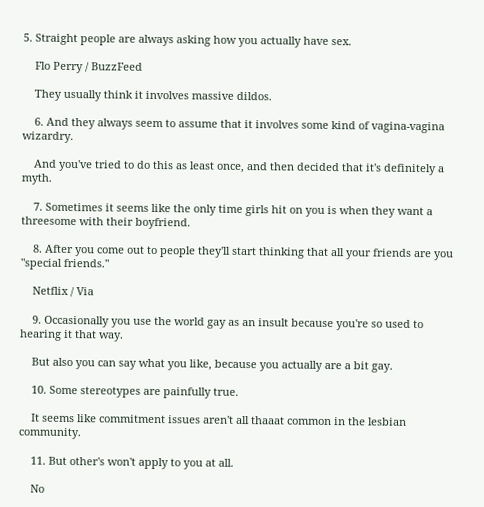5. Straight people are always asking how you actually have sex.

    Flo Perry / BuzzFeed

    They usually think it involves massive dildos.

    6. And they always seem to assume that it involves some kind of vagina-vagina wizardry.

    And you've tried to do this as least once, and then decided that it's definitely a myth.

    7. Sometimes it seems like the only time girls hit on you is when they want a threesome with their boyfriend.

    8. After you come out to people they'll start thinking that all your friends are you "special friends."

    Netflix / Via

    9. Occasionally you use the world gay as an insult because you're so used to hearing it that way.

    But also you can say what you like, because you actually are a bit gay.

    10. Some stereotypes are painfully true.

    It seems like commitment issues aren't all thaaat common in the lesbian community.

    11. But other's won't apply to you at all.

    No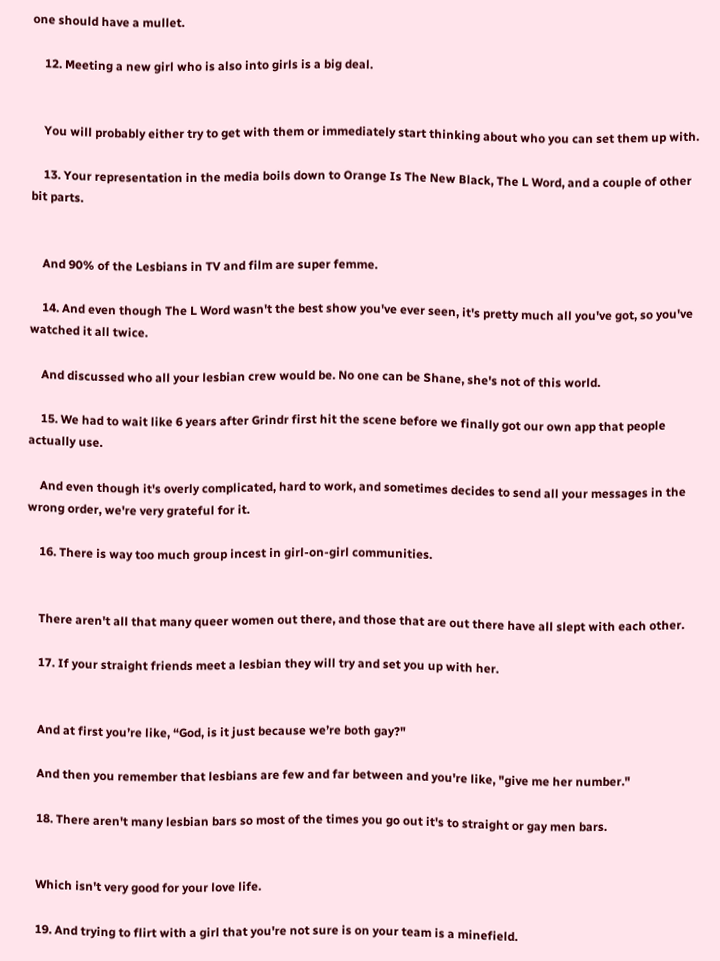one should have a mullet.

    12. Meeting a new girl who is also into girls is a big deal.


    You will probably either try to get with them or immediately start thinking about who you can set them up with.

    13. Your representation in the media boils down to Orange Is The New Black, The L Word, and a couple of other bit parts.


    And 90% of the Lesbians in TV and film are super femme.

    14. And even though The L Word wasn't the best show you've ever seen, it's pretty much all you've got, so you've watched it all twice.

    And discussed who all your lesbian crew would be. No one can be Shane, she's not of this world.

    15. We had to wait like 6 years after Grindr first hit the scene before we finally got our own app that people actually use.

    And even though it's overly complicated, hard to work, and sometimes decides to send all your messages in the wrong order, we're very grateful for it.

    16. There is way too much group incest in girl-on-girl communities.


    There aren't all that many queer women out there, and those that are out there have all slept with each other.

    17. If your straight friends meet a lesbian they will try and set you up with her.


    And at first you’re like, “God, is it just because we’re both gay?"

    And then you remember that lesbians are few and far between and you're like, "give me her number."

    18. There aren't many lesbian bars so most of the times you go out it's to straight or gay men bars.


    Which isn't very good for your love life.

    19. And trying to flirt with a girl that you're not sure is on your team is a minefield.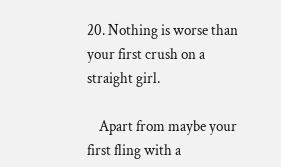20. Nothing is worse than your first crush on a straight girl.

    Apart from maybe your first fling with a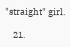"straight" girl.

    21.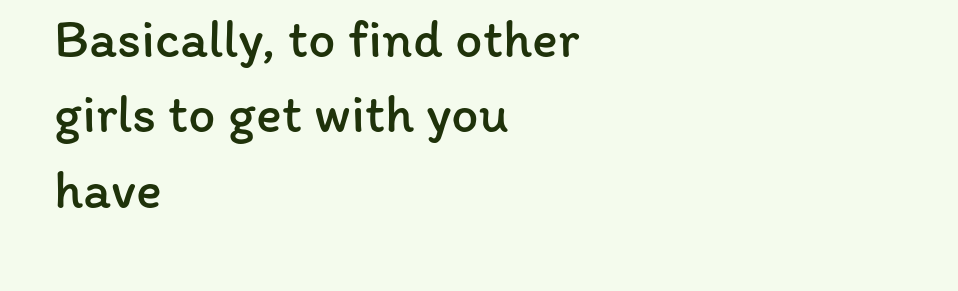Basically, to find other girls to get with you have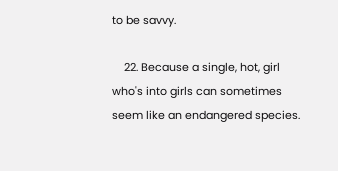to be savvy.

    22. Because a single, hot, girl who's into girls can sometimes seem like an endangered species.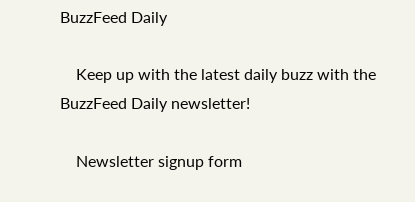BuzzFeed Daily

    Keep up with the latest daily buzz with the BuzzFeed Daily newsletter!

    Newsletter signup form